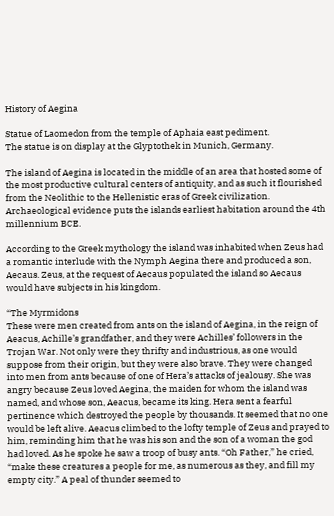History of Aegina

Statue of Laomedon from the temple of Aphaia east pediment.
The statue is on display at the Glyptothek in Munich, Germany.

The island of Aegina is located in the middle of an area that hosted some of the most productive cultural centers of antiquity, and as such it flourished from the Neolithic to the Hellenistic eras of Greek civilization. Archaeological evidence puts the islands earliest habitation around the 4th millennium BCE.

According to the Greek mythology the island was inhabited when Zeus had a romantic interlude with the Nymph Aegina there and produced a son, Aecaus. Zeus, at the request of Aecaus populated the island so Aecaus would have subjects in his kingdom.

“The Myrmidons
These were men created from ants on the island of Aegina, in the reign of Aeacus, Achille’s grandfather, and they were Achilles’ followers in the Trojan War. Not only were they thrifty and industrious, as one would suppose from their origin, but they were also brave. They were changed into men from ants because of one of Hera’s attacks of jealousy. She was angry because Zeus loved Aegina, the maiden for whom the island was named, and whose son, Aeacus, became its king. Hera sent a fearful pertinence which destroyed the people by thousands. It seemed that no one would be left alive. Aeacus climbed to the lofty temple of Zeus and prayed to him, reminding him that he was his son and the son of a woman the god had loved. As he spoke he saw a troop of busy ants. “Oh Father,” he cried, “make these creatures a people for me, as numerous as they, and fill my empty city.” A peal of thunder seemed to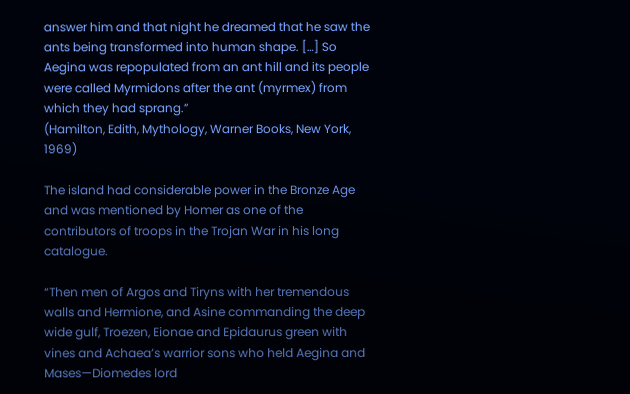answer him and that night he dreamed that he saw the ants being transformed into human shape. […] So Aegina was repopulated from an ant hill and its people were called Myrmidons after the ant (myrmex) from which they had sprang.”
(Hamilton, Edith, Mythology, Warner Books, New York, 1969)

The island had considerable power in the Bronze Age and was mentioned by Homer as one of the contributors of troops in the Trojan War in his long catalogue.

“Then men of Argos and Tiryns with her tremendous walls and Hermione, and Asine commanding the deep wide gulf, Troezen, Eionae and Epidaurus green with vines and Achaea’s warrior sons who held Aegina and Mases—Diomedes lord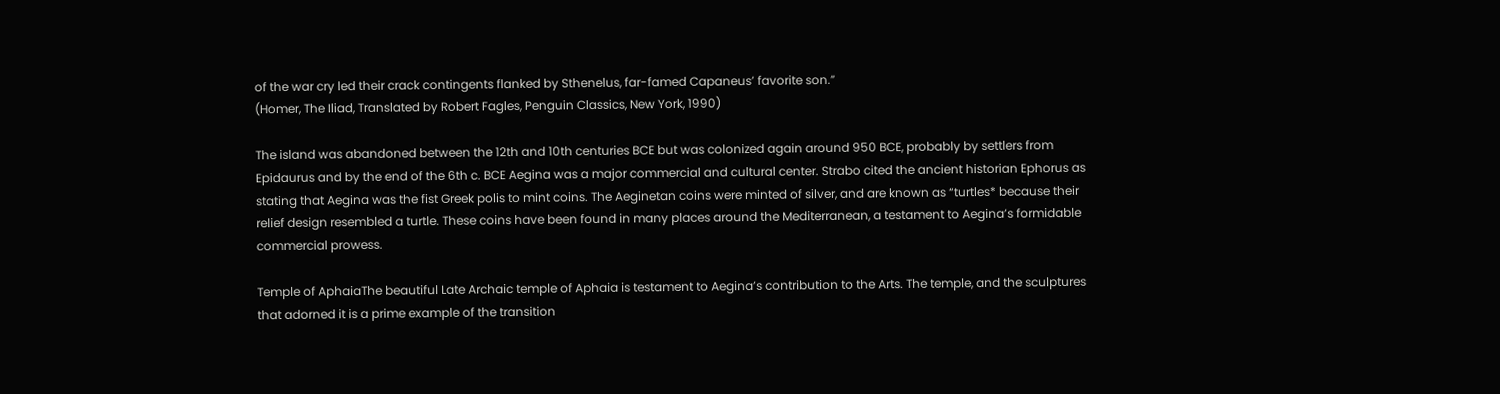of the war cry led their crack contingents flanked by Sthenelus, far-famed Capaneus’ favorite son.”
(Homer, The Iliad, Translated by Robert Fagles, Penguin Classics, New York, 1990)

The island was abandoned between the 12th and 10th centuries BCE but was colonized again around 950 BCE, probably by settlers from Epidaurus and by the end of the 6th c. BCE Aegina was a major commercial and cultural center. Strabo cited the ancient historian Ephorus as stating that Aegina was the fist Greek polis to mint coins. The Aeginetan coins were minted of silver, and are known as “turtles* because their relief design resembled a turtle. These coins have been found in many places around the Mediterranean, a testament to Aegina’s formidable commercial prowess.

Temple of AphaiaThe beautiful Late Archaic temple of Aphaia is testament to Aegina’s contribution to the Arts. The temple, and the sculptures that adorned it is a prime example of the transition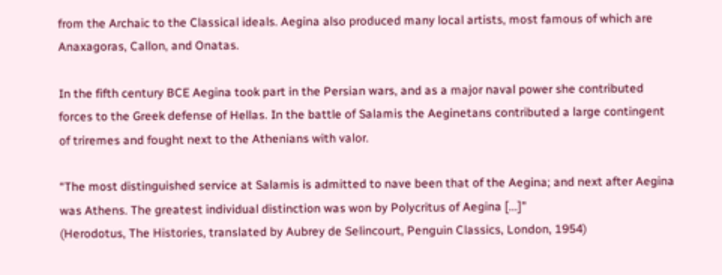from the Archaic to the Classical ideals. Aegina also produced many local artists, most famous of which are Anaxagoras, Callon, and Onatas.

In the fifth century BCE Aegina took part in the Persian wars, and as a major naval power she contributed forces to the Greek defense of Hellas. In the battle of Salamis the Aeginetans contributed a large contingent of triremes and fought next to the Athenians with valor.

“The most distinguished service at Salamis is admitted to nave been that of the Aegina; and next after Aegina was Athens. The greatest individual distinction was won by Polycritus of Aegina [...]”
(Herodotus, The Histories, translated by Aubrey de Selincourt, Penguin Classics, London, 1954)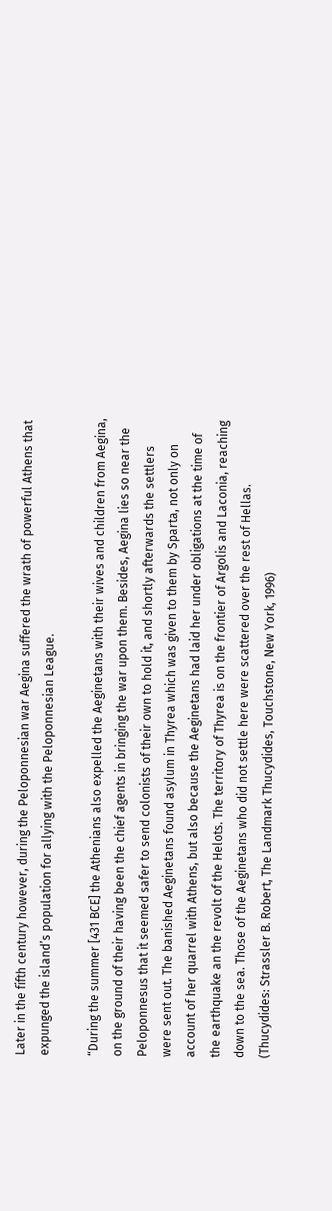Later in the fifth century however, during the Peloponnesian war Aegina suffered the wrath of powerful Athens that expunged the island’s population for allying with the Peloponnesian League.

“During the summer [431 BCE] the Athenians also expelled the Aeginetans with their wives and children from Aegina, on the ground of their having been the chief agents in bringing the war upon them. Besides, Aegina lies so near the Peloponnesus that it seemed safer to send colonists of their own to hold it, and shortly afterwards the settlers were sent out. The banished Aeginetans found asylum in Thyrea which was given to them by Sparta, not only on account of her quarrel with Athens, but also because the Aeginetans had laid her under obligations at the time of the earthquake an the revolt of the Helots. The territory of Thyrea is on the frontier of Argolis and Laconia, reaching down to the sea. Those of the Aeginetans who did not settle here were scattered over the rest of Hellas.
(Thucydides: Strassler B. Robert, The Landmark Thucydides, Touchstone, New York, 1996)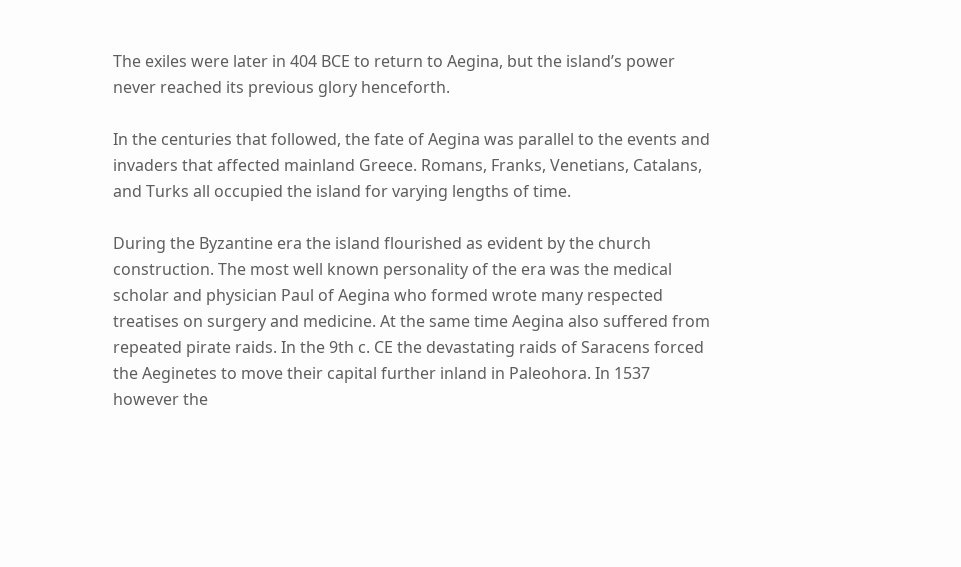The exiles were later in 404 BCE to return to Aegina, but the island’s power never reached its previous glory henceforth.

In the centuries that followed, the fate of Aegina was parallel to the events and invaders that affected mainland Greece. Romans, Franks, Venetians, Catalans, and Turks all occupied the island for varying lengths of time.

During the Byzantine era the island flourished as evident by the church construction. The most well known personality of the era was the medical scholar and physician Paul of Aegina who formed wrote many respected treatises on surgery and medicine. At the same time Aegina also suffered from repeated pirate raids. In the 9th c. CE the devastating raids of Saracens forced the Aeginetes to move their capital further inland in Paleohora. In 1537 however the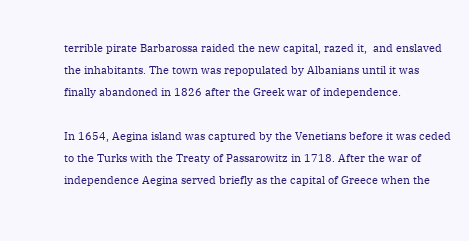terrible pirate Barbarossa raided the new capital, razed it,  and enslaved the inhabitants. The town was repopulated by Albanians until it was finally abandoned in 1826 after the Greek war of independence.

In 1654, Aegina island was captured by the Venetians before it was ceded to the Turks with the Treaty of Passarowitz in 1718. After the war of independence Aegina served briefly as the capital of Greece when the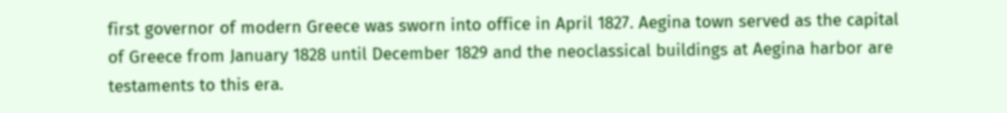first governor of modern Greece was sworn into office in April 1827. Aegina town served as the capital of Greece from January 1828 until December 1829 and the neoclassical buildings at Aegina harbor are testaments to this era.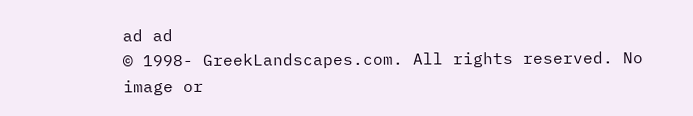ad ad
© 1998- GreekLandscapes.com. All rights reserved. No image or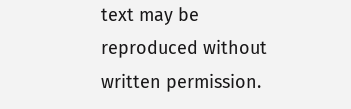text may be reproduced without written permission.